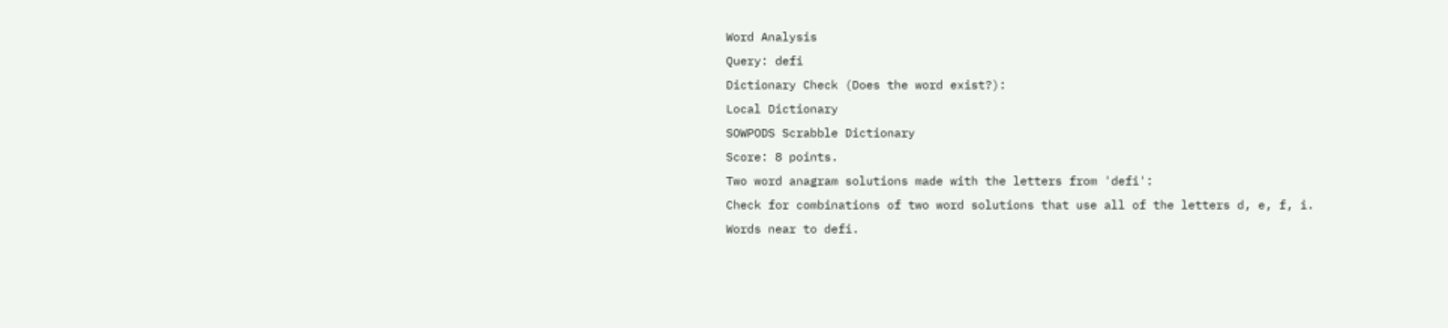Word Analysis
Query: defi
Dictionary Check (Does the word exist?):
Local Dictionary
SOWPODS Scrabble Dictionary
Score: 8 points.
Two word anagram solutions made with the letters from 'defi':
Check for combinations of two word solutions that use all of the letters d, e, f, i.
Words near to defi.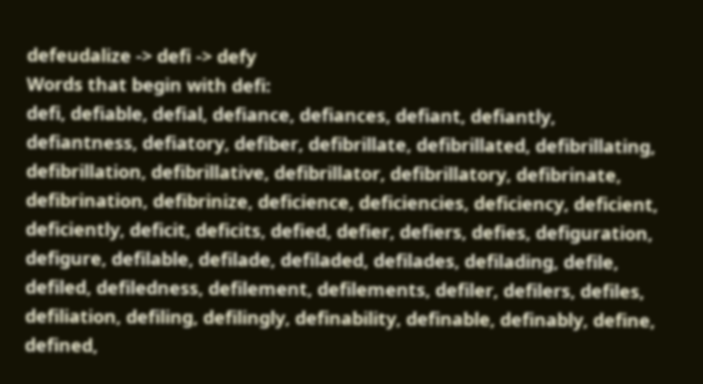defeudalize -> defi -> defy
Words that begin with defi:
defi, defiable, defial, defiance, defiances, defiant, defiantly, defiantness, defiatory, defiber, defibrillate, defibrillated, defibrillating, defibrillation, defibrillative, defibrillator, defibrillatory, defibrinate, defibrination, defibrinize, deficience, deficiencies, deficiency, deficient, deficiently, deficit, deficits, defied, defier, defiers, defies, defiguration, defigure, defilable, defilade, defiladed, defilades, defilading, defile, defiled, defiledness, defilement, defilements, defiler, defilers, defiles, defiliation, defiling, defilingly, definability, definable, definably, define, defined,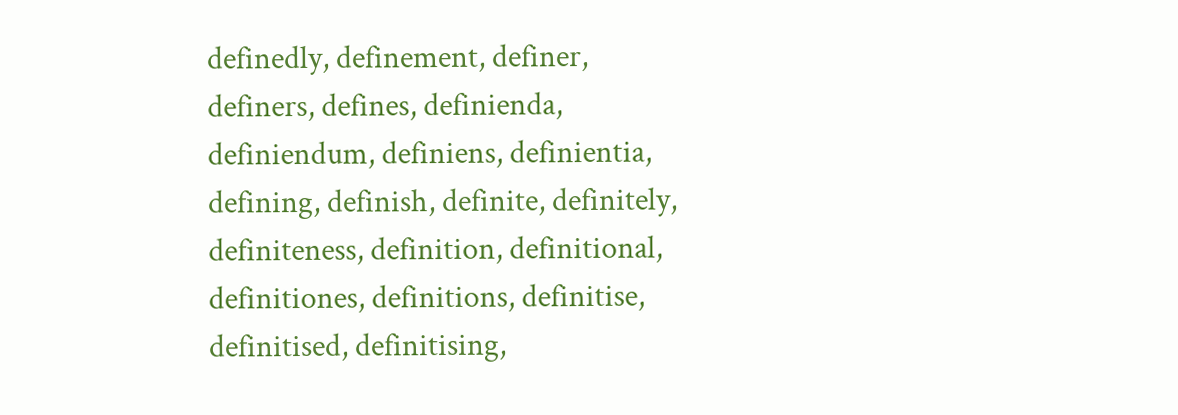definedly, definement, definer, definers, defines, definienda, definiendum, definiens, definientia, defining, definish, definite, definitely, definiteness, definition, definitional, definitiones, definitions, definitise, definitised, definitising,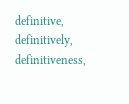definitive, definitively, definitiveness,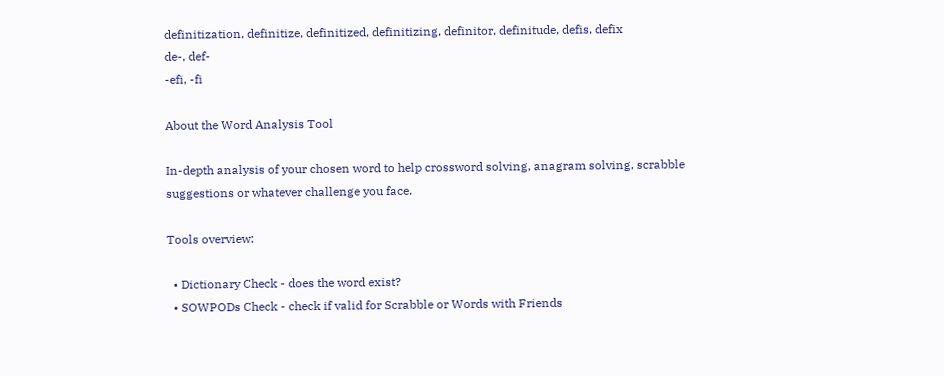definitization, definitize, definitized, definitizing, definitor, definitude, defis, defix
de-, def-
-efi, -fi

About the Word Analysis Tool

In-depth analysis of your chosen word to help crossword solving, anagram solving, scrabble suggestions or whatever challenge you face.

Tools overview:

  • Dictionary Check - does the word exist?
  • SOWPODs Check - check if valid for Scrabble or Words with Friends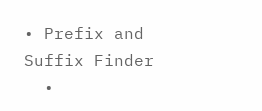• Prefix and Suffix Finder
  •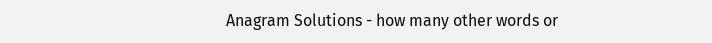Anagram Solutions - how many other words or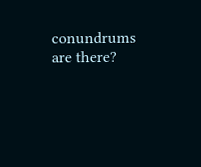conundrums are there?